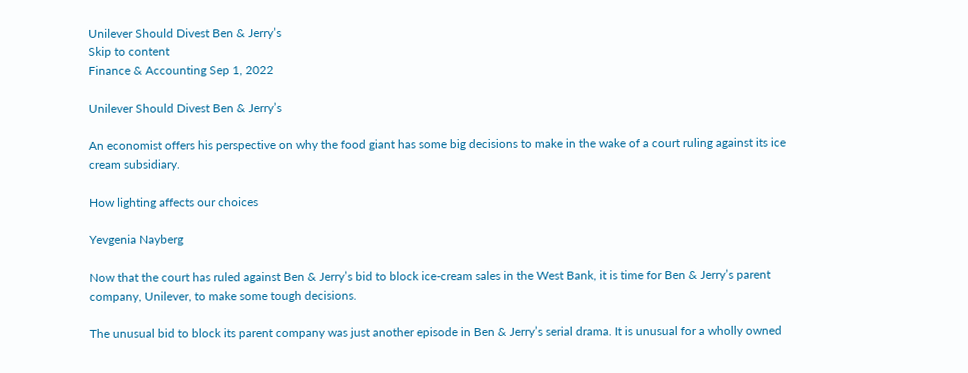Unilever Should Divest Ben & Jerry’s
Skip to content
Finance & Accounting Sep 1, 2022

Unilever Should Divest Ben & Jerry’s

An economist offers his perspective on why the food giant has some big decisions to make in the wake of a court ruling against its ice cream subsidiary.

How lighting affects our choices

Yevgenia Nayberg

Now that the court has ruled against Ben & Jerry’s bid to block ice-cream sales in the West Bank, it is time for Ben & Jerry’s parent company, Unilever, to make some tough decisions.

The unusual bid to block its parent company was just another episode in Ben & Jerry’s serial drama. It is unusual for a wholly owned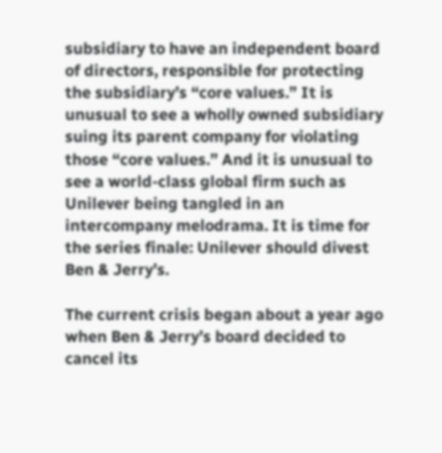subsidiary to have an independent board of directors, responsible for protecting the subsidiary’s “core values.” It is unusual to see a wholly owned subsidiary suing its parent company for violating those “core values.” And it is unusual to see a world-class global firm such as Unilever being tangled in an intercompany melodrama. It is time for the series finale: Unilever should divest Ben & Jerry’s.

The current crisis began about a year ago when Ben & Jerry’s board decided to cancel its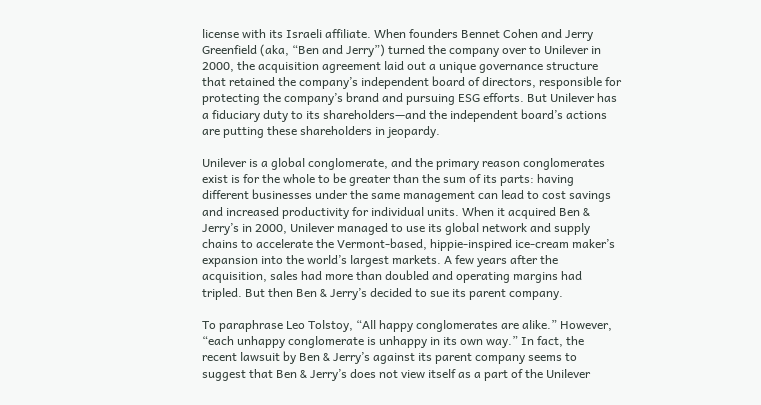license with its Israeli affiliate. When founders Bennet Cohen and Jerry Greenfield (aka, “Ben and Jerry”) turned the company over to Unilever in 2000, the acquisition agreement laid out a unique governance structure that retained the company’s independent board of directors, responsible for protecting the company’s brand and pursuing ESG efforts. But Unilever has a fiduciary duty to its shareholders—and the independent board’s actions are putting these shareholders in jeopardy.

Unilever is a global conglomerate, and the primary reason conglomerates exist is for the whole to be greater than the sum of its parts: having different businesses under the same management can lead to cost savings and increased productivity for individual units. When it acquired Ben & Jerry’s in 2000, Unilever managed to use its global network and supply chains to accelerate the Vermont-based, hippie-inspired ice-cream maker’s expansion into the world’s largest markets. A few years after the acquisition, sales had more than doubled and operating margins had tripled. But then Ben & Jerry’s decided to sue its parent company.

To paraphrase Leo Tolstoy, “All happy conglomerates are alike.” However, “each unhappy conglomerate is unhappy in its own way.” In fact, the recent lawsuit by Ben & Jerry’s against its parent company seems to suggest that Ben & Jerry’s does not view itself as a part of the Unilever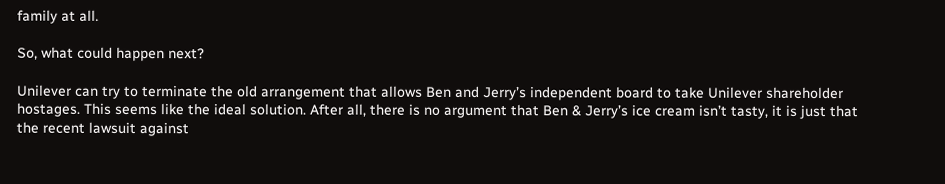family at all.

So, what could happen next?

Unilever can try to terminate the old arrangement that allows Ben and Jerry’s independent board to take Unilever shareholder hostages. This seems like the ideal solution. After all, there is no argument that Ben & Jerry’s ice cream isn’t tasty, it is just that the recent lawsuit against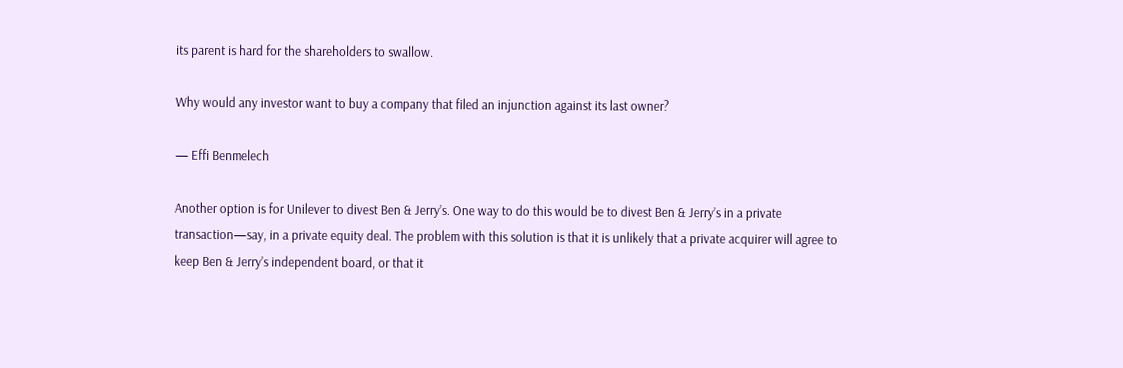its parent is hard for the shareholders to swallow.

Why would any investor want to buy a company that filed an injunction against its last owner?

— Effi Benmelech

Another option is for Unilever to divest Ben & Jerry’s. One way to do this would be to divest Ben & Jerry’s in a private transaction—say, in a private equity deal. The problem with this solution is that it is unlikely that a private acquirer will agree to keep Ben & Jerry’s independent board, or that it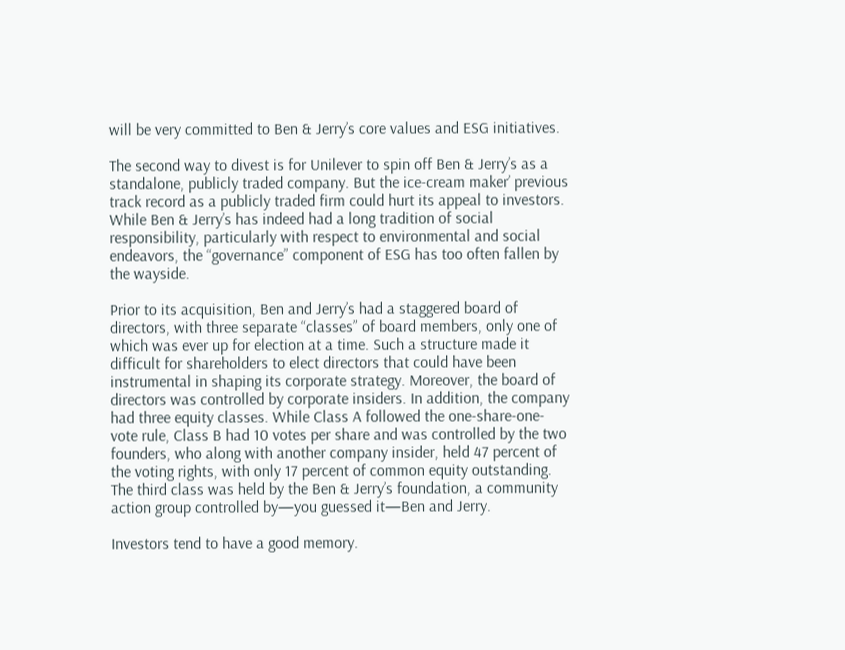will be very committed to Ben & Jerry’s core values and ESG initiatives.

The second way to divest is for Unilever to spin off Ben & Jerry’s as a standalone, publicly traded company. But the ice-cream maker’ previous track record as a publicly traded firm could hurt its appeal to investors. While Ben & Jerry’s has indeed had a long tradition of social responsibility, particularly with respect to environmental and social endeavors, the “governance” component of ESG has too often fallen by the wayside.

Prior to its acquisition, Ben and Jerry’s had a staggered board of directors, with three separate “classes” of board members, only one of which was ever up for election at a time. Such a structure made it difficult for shareholders to elect directors that could have been instrumental in shaping its corporate strategy. Moreover, the board of directors was controlled by corporate insiders. In addition, the company had three equity classes. While Class A followed the one-share-one-vote rule, Class B had 10 votes per share and was controlled by the two founders, who along with another company insider, held 47 percent of the voting rights, with only 17 percent of common equity outstanding. The third class was held by the Ben & Jerry’s foundation, a community action group controlled by—you guessed it—Ben and Jerry.

Investors tend to have a good memory.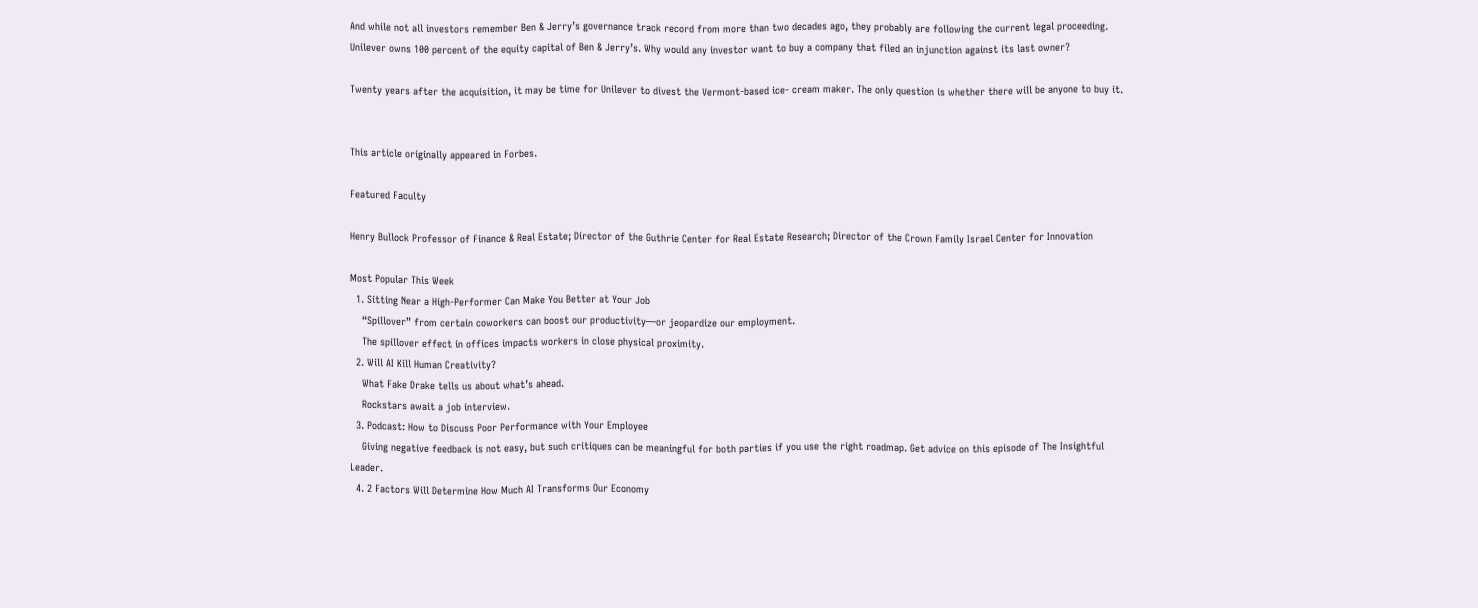And while not all investors remember Ben & Jerry’s governance track record from more than two decades ago, they probably are following the current legal proceeding. Unilever owns 100 percent of the equity capital of Ben & Jerry’s. Why would any investor want to buy a company that filed an injunction against its last owner?

Twenty years after the acquisition, it may be time for Unilever to divest the Vermont-based ice- cream maker. The only question is whether there will be anyone to buy it.


This article originally appeared in Forbes.

Featured Faculty

Henry Bullock Professor of Finance & Real Estate; Director of the Guthrie Center for Real Estate Research; Director of the Crown Family Israel Center for Innovation

Most Popular This Week
  1. Sitting Near a High-Performer Can Make You Better at Your Job
    “Spillover” from certain coworkers can boost our productivity—or jeopardize our employment.
    The spillover effect in offices impacts workers in close physical proximity.
  2. Will AI Kill Human Creativity?
    What Fake Drake tells us about what’s ahead.
    Rockstars await a job interview.
  3. Podcast: How to Discuss Poor Performance with Your Employee
    Giving negative feedback is not easy, but such critiques can be meaningful for both parties if you use the right roadmap. Get advice on this episode of The Insightful Leader.
  4. 2 Factors Will Determine How Much AI Transforms Our Economy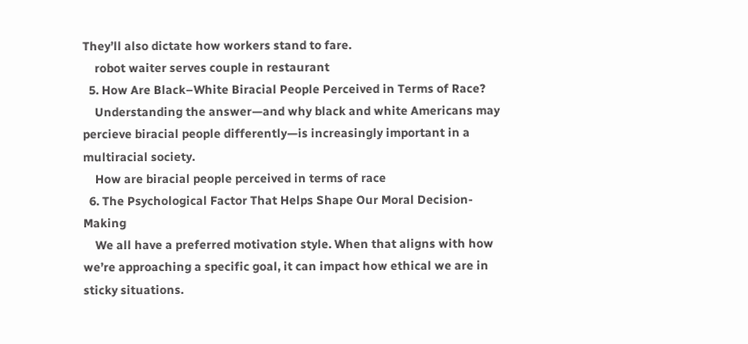They’ll also dictate how workers stand to fare.
    robot waiter serves couple in restaurant
  5. How Are Black–White Biracial People Perceived in Terms of Race?
    Understanding the answer—and why black and white Americans may percieve biracial people differently—is increasingly important in a multiracial society.
    How are biracial people perceived in terms of race
  6. The Psychological Factor That Helps Shape Our Moral Decision-Making
    We all have a preferred motivation style. When that aligns with how we’re approaching a specific goal, it can impact how ethical we are in sticky situations.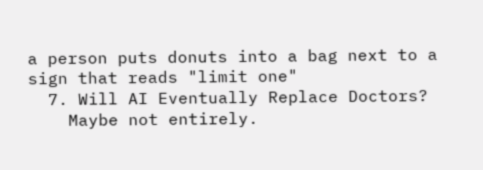a person puts donuts into a bag next to a sign that reads "limit one"
  7. Will AI Eventually Replace Doctors?
    Maybe not entirely.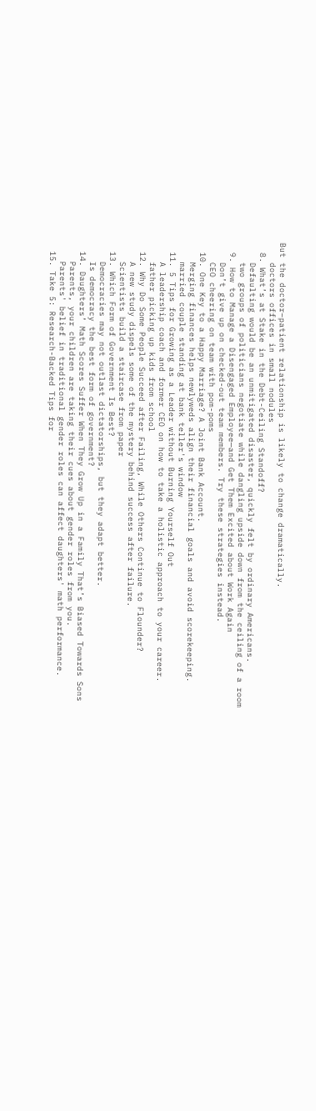But the doctor–patient relationship is likely to change dramatically.
    doctors offices in small nodules
  8. What’s at Stake in the Debt-Ceiling Standoff?
    Defaulting would be an unmitigated disaster, quickly felt by ordinary Americans.
    two groups of politicians negotiate while dangling upside down from the ceiling of a room
  9. How to Manage a Disengaged Employee—and Get Them Excited about Work Again
    Don’t give up on checked-out team members. Try these strategies instead.
    CEO cheering on team with pom-poms
  10. One Key to a Happy Marriage? A Joint Bank Account.
    Merging finances helps newlyweds align their financial goals and avoid scorekeeping.
    married couple standing at bank teller's window
  11. 5 Tips for Growing as a Leader without Burning Yourself Out
    A leadership coach and former CEO on how to take a holistic approach to your career.
    father picking up kids from school
  12. Why Do Some People Succeed after Failing, While Others Continue to Flounder?
    A new study dispels some of the mystery behind success after failure.
    Scientists build a staircase from paper
  13. Which Form of Government Is Best?
    Democracies may not outlast dictatorships, but they adapt better.
    Is democracy the best form of government?
  14. Daughters’ Math Scores Suffer When They Grow Up in a Family That’s Biased Towards Sons
    Parents, your children are taking their cues about gender roles from you.
    Parents' belief in traditional gender roles can affect daughters' math performance.
  15. Take 5: Research-Backed Tips for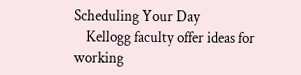Scheduling Your Day
    Kellogg faculty offer ideas for working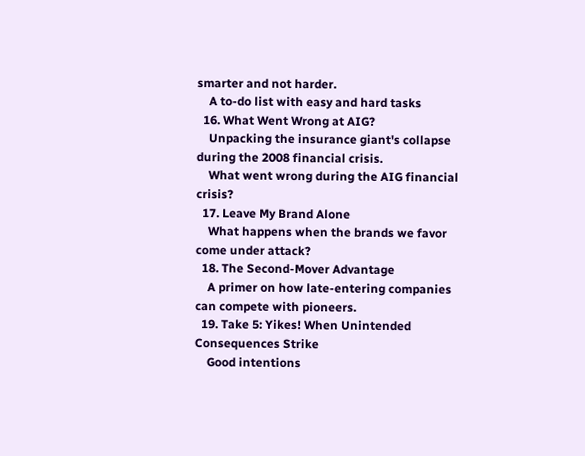smarter and not harder.
    A to-do list with easy and hard tasks
  16. What Went Wrong at AIG?
    Unpacking the insurance giant's collapse during the 2008 financial crisis.
    What went wrong during the AIG financial crisis?
  17. Leave My Brand Alone
    What happens when the brands we favor come under attack?
  18. The Second-Mover Advantage
    A primer on how late-entering companies can compete with pioneers.
  19. Take 5: Yikes! When Unintended Consequences Strike
    Good intentions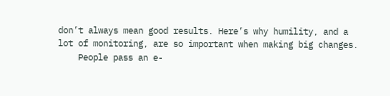don’t always mean good results. Here’s why humility, and a lot of monitoring, are so important when making big changes.
    People pass an e-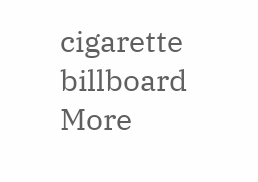cigarette billboard
More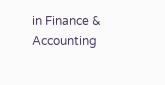in Finance & Accounting